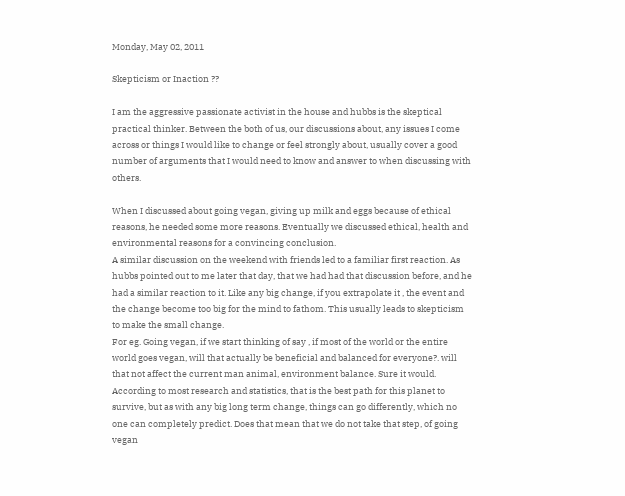Monday, May 02, 2011

Skepticism or Inaction ??

I am the aggressive passionate activist in the house and hubbs is the skeptical practical thinker. Between the both of us, our discussions about, any issues I come across or things I would like to change or feel strongly about, usually cover a good number of arguments that I would need to know and answer to when discussing with others.

When I discussed about going vegan, giving up milk and eggs because of ethical reasons, he needed some more reasons. Eventually we discussed ethical, health and environmental reasons for a convincing conclusion.
A similar discussion on the weekend with friends led to a familiar first reaction. As hubbs pointed out to me later that day, that we had had that discussion before, and he had a similar reaction to it. Like any big change, if you extrapolate it , the event and the change become too big for the mind to fathom. This usually leads to skepticism to make the small change.
For eg. Going vegan, if we start thinking of say , if most of the world or the entire world goes vegan, will that actually be beneficial and balanced for everyone?. will that not affect the current man animal, environment balance. Sure it would. According to most research and statistics, that is the best path for this planet to survive, but as with any big long term change, things can go differently, which no one can completely predict. Does that mean that we do not take that step, of going vegan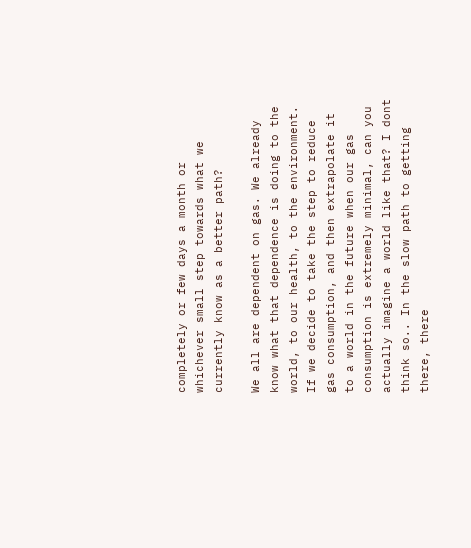completely or few days a month or whichever small step towards what we currently know as a better path?

We all are dependent on gas. We already know what that dependence is doing to the world, to our health, to the environment. If we decide to take the step to reduce gas consumption, and then extrapolate it to a world in the future when our gas consumption is extremely minimal, can you actually imagine a world like that? I dont think so.. In the slow path to getting there, there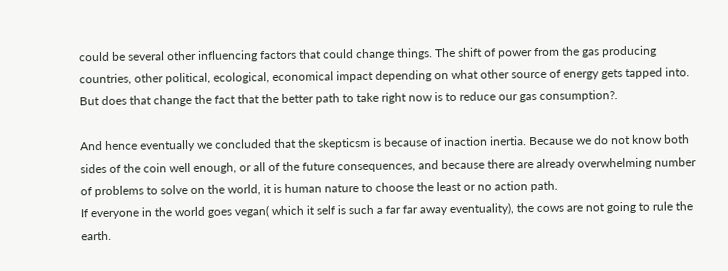could be several other influencing factors that could change things. The shift of power from the gas producing countries, other political, ecological, economical impact depending on what other source of energy gets tapped into. But does that change the fact that the better path to take right now is to reduce our gas consumption?.

And hence eventually we concluded that the skepticsm is because of inaction inertia. Because we do not know both sides of the coin well enough, or all of the future consequences, and because there are already overwhelming number of problems to solve on the world, it is human nature to choose the least or no action path.
If everyone in the world goes vegan( which it self is such a far far away eventuality), the cows are not going to rule the earth.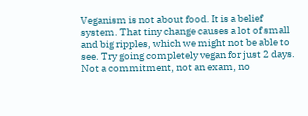Veganism is not about food. It is a belief system. That tiny change causes a lot of small and big ripples, which we might not be able to see. Try going completely vegan for just 2 days. Not a commitment, not an exam, no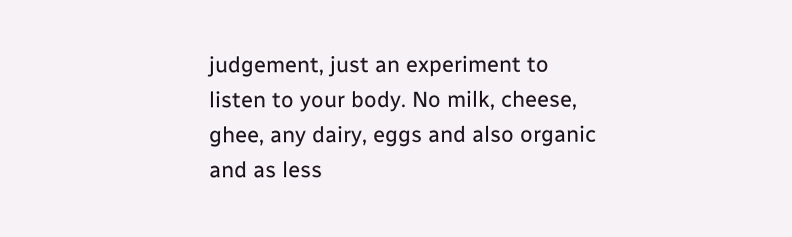judgement, just an experiment to listen to your body. No milk, cheese, ghee, any dairy, eggs and also organic and as less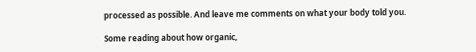processed as possible. And leave me comments on what your body told you.

Some reading about how organic,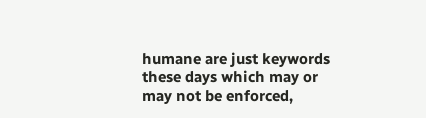humane are just keywords these days which may or may not be enforced,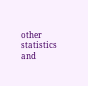other statistics and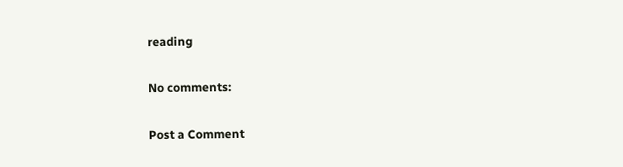reading

No comments:

Post a Comment